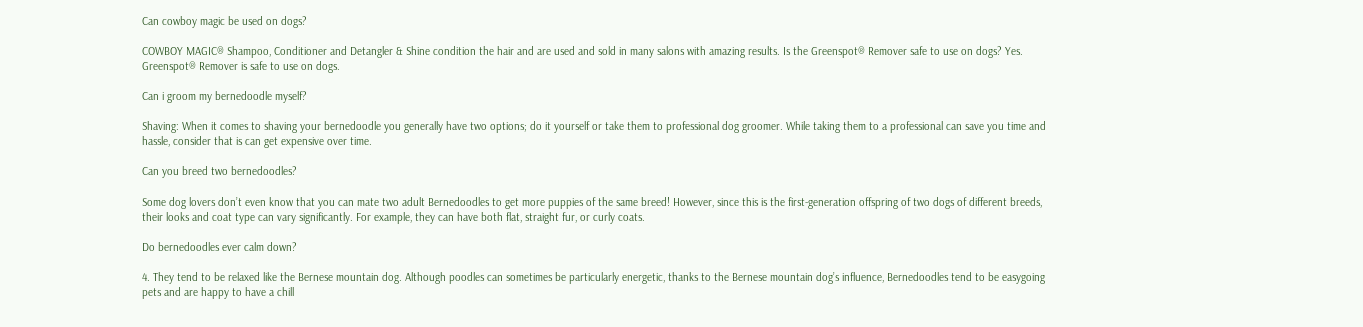Can cowboy magic be used on dogs?

COWBOY MAGIC® Shampoo, Conditioner and Detangler & Shine condition the hair and are used and sold in many salons with amazing results. Is the Greenspot® Remover safe to use on dogs? Yes. Greenspot® Remover is safe to use on dogs.

Can i groom my bernedoodle myself?

Shaving: When it comes to shaving your bernedoodle you generally have two options; do it yourself or take them to professional dog groomer. While taking them to a professional can save you time and hassle, consider that is can get expensive over time.

Can you breed two bernedoodles?

Some dog lovers don’t even know that you can mate two adult Bernedoodles to get more puppies of the same breed! However, since this is the first-generation offspring of two dogs of different breeds, their looks and coat type can vary significantly. For example, they can have both flat, straight fur, or curly coats.

Do bernedoodles ever calm down?

4. They tend to be relaxed like the Bernese mountain dog. Although poodles can sometimes be particularly energetic, thanks to the Bernese mountain dog’s influence, Bernedoodles tend to be easygoing pets and are happy to have a chill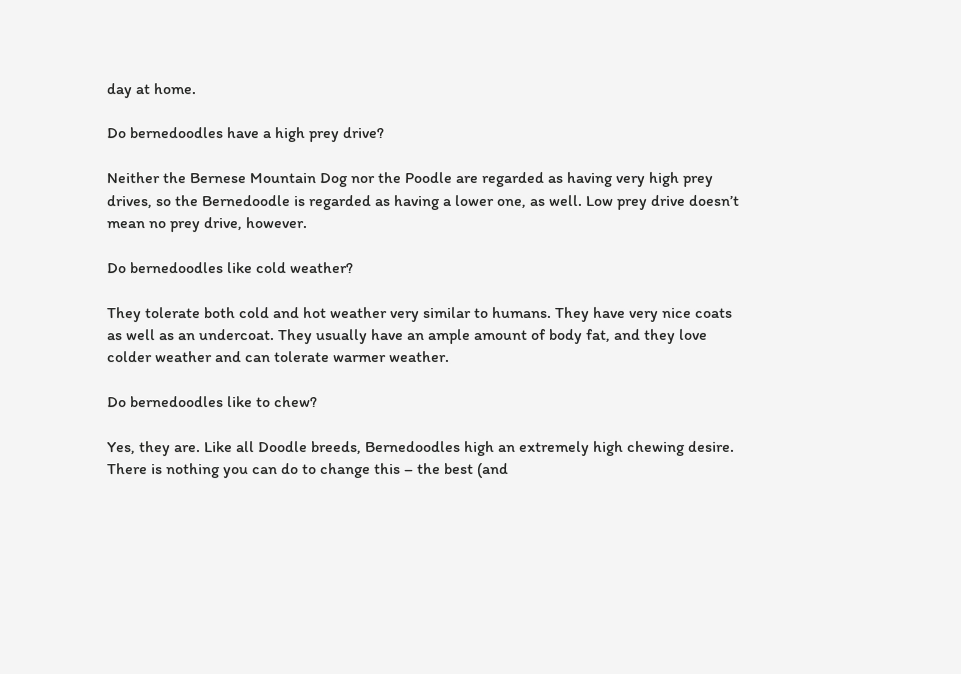day at home.

Do bernedoodles have a high prey drive?

Neither the Bernese Mountain Dog nor the Poodle are regarded as having very high prey drives, so the Bernedoodle is regarded as having a lower one, as well. Low prey drive doesn’t mean no prey drive, however.

Do bernedoodles like cold weather?

They tolerate both cold and hot weather very similar to humans. They have very nice coats as well as an undercoat. They usually have an ample amount of body fat, and they love colder weather and can tolerate warmer weather.

Do bernedoodles like to chew?

Yes, they are. Like all Doodle breeds, Bernedoodles high an extremely high chewing desire. There is nothing you can do to change this – the best (and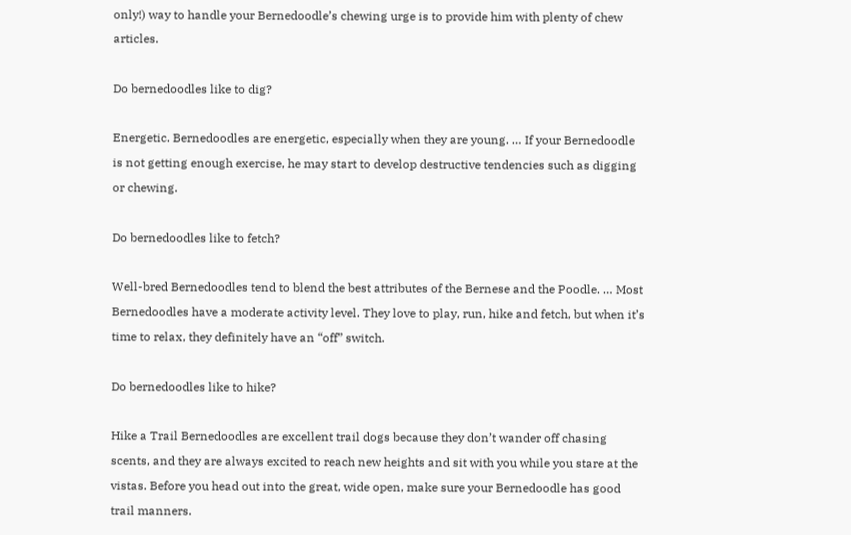only!) way to handle your Bernedoodle’s chewing urge is to provide him with plenty of chew articles.

Do bernedoodles like to dig?

Energetic. Bernedoodles are energetic, especially when they are young. … If your Bernedoodle is not getting enough exercise, he may start to develop destructive tendencies such as digging or chewing.

Do bernedoodles like to fetch?

Well-bred Bernedoodles tend to blend the best attributes of the Bernese and the Poodle. … Most Bernedoodles have a moderate activity level. They love to play, run, hike and fetch, but when it’s time to relax, they definitely have an “off” switch.

Do bernedoodles like to hike?

Hike a Trail Bernedoodles are excellent trail dogs because they don’t wander off chasing scents, and they are always excited to reach new heights and sit with you while you stare at the vistas. Before you head out into the great, wide open, make sure your Bernedoodle has good trail manners.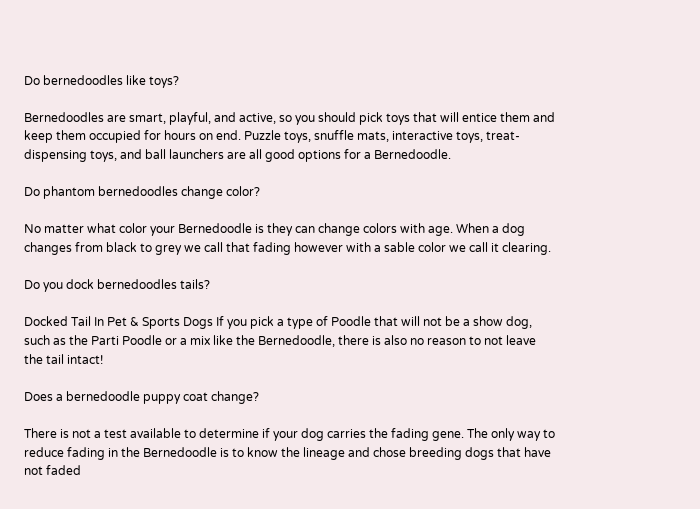Do bernedoodles like toys?

Bernedoodles are smart, playful, and active, so you should pick toys that will entice them and keep them occupied for hours on end. Puzzle toys, snuffle mats, interactive toys, treat-dispensing toys, and ball launchers are all good options for a Bernedoodle.

Do phantom bernedoodles change color?

No matter what color your Bernedoodle is they can change colors with age. When a dog changes from black to grey we call that fading however with a sable color we call it clearing.

Do you dock bernedoodles tails?

Docked Tail In Pet & Sports Dogs If you pick a type of Poodle that will not be a show dog, such as the Parti Poodle or a mix like the Bernedoodle, there is also no reason to not leave the tail intact!

Does a bernedoodle puppy coat change?

There is not a test available to determine if your dog carries the fading gene. The only way to reduce fading in the Bernedoodle is to know the lineage and chose breeding dogs that have not faded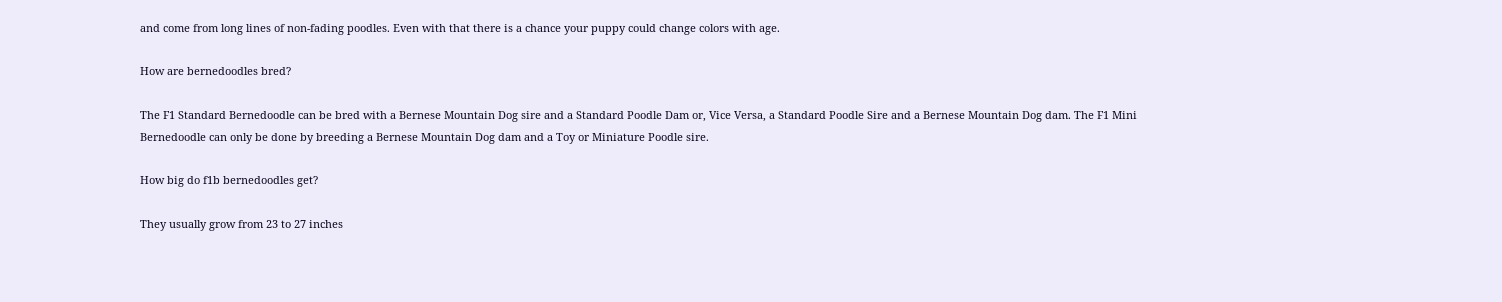and come from long lines of non-fading poodles. Even with that there is a chance your puppy could change colors with age.

How are bernedoodles bred?

The F1 Standard Bernedoodle can be bred with a Bernese Mountain Dog sire and a Standard Poodle Dam or, Vice Versa, a Standard Poodle Sire and a Bernese Mountain Dog dam. The F1 Mini Bernedoodle can only be done by breeding a Bernese Mountain Dog dam and a Toy or Miniature Poodle sire.

How big do f1b bernedoodles get?

They usually grow from 23 to 27 inches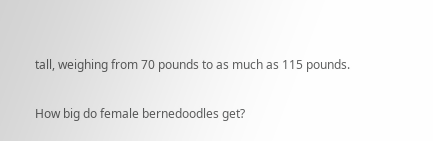tall, weighing from 70 pounds to as much as 115 pounds.

How big do female bernedoodles get?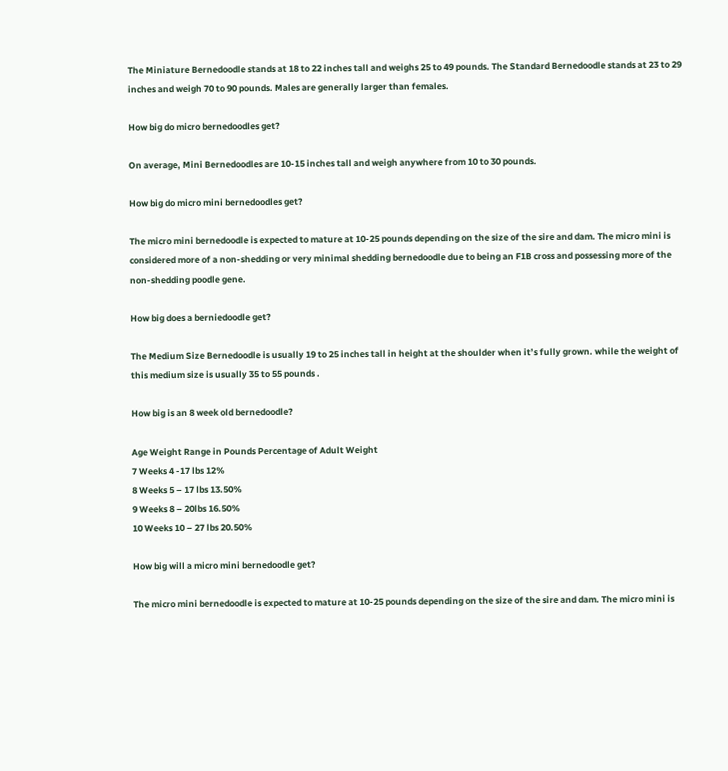The Miniature Bernedoodle stands at 18 to 22 inches tall and weighs 25 to 49 pounds. The Standard Bernedoodle stands at 23 to 29 inches and weigh 70 to 90 pounds. Males are generally larger than females.

How big do micro bernedoodles get?

On average, Mini Bernedoodles are 10-15 inches tall and weigh anywhere from 10 to 30 pounds.

How big do micro mini bernedoodles get?

The micro mini bernedoodle is expected to mature at 10-25 pounds depending on the size of the sire and dam. The micro mini is considered more of a non-shedding or very minimal shedding bernedoodle due to being an F1B cross and possessing more of the non-shedding poodle gene.

How big does a berniedoodle get?

The Medium Size Bernedoodle is usually 19 to 25 inches tall in height at the shoulder when it’s fully grown. while the weight of this medium size is usually 35 to 55 pounds .

How big is an 8 week old bernedoodle?

Age Weight Range in Pounds Percentage of Adult Weight
7 Weeks 4 -17 lbs 12%
8 Weeks 5 – 17 lbs 13.50%
9 Weeks 8 – 20lbs 16.50%
10 Weeks 10 – 27 lbs 20.50%

How big will a micro mini bernedoodle get?

The micro mini bernedoodle is expected to mature at 10-25 pounds depending on the size of the sire and dam. The micro mini is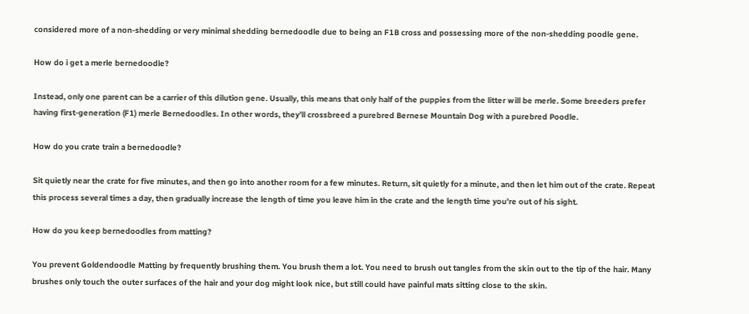considered more of a non-shedding or very minimal shedding bernedoodle due to being an F1B cross and possessing more of the non-shedding poodle gene.

How do i get a merle bernedoodle?

Instead, only one parent can be a carrier of this dilution gene. Usually, this means that only half of the puppies from the litter will be merle. Some breeders prefer having first-generation (F1) merle Bernedoodles. In other words, they’ll crossbreed a purebred Bernese Mountain Dog with a purebred Poodle.

How do you crate train a bernedoodle?

Sit quietly near the crate for five minutes, and then go into another room for a few minutes. Return, sit quietly for a minute, and then let him out of the crate. Repeat this process several times a day, then gradually increase the length of time you leave him in the crate and the length time you’re out of his sight.

How do you keep bernedoodles from matting?

You prevent Goldendoodle Matting by frequently brushing them. You brush them a lot. You need to brush out tangles from the skin out to the tip of the hair. Many brushes only touch the outer surfaces of the hair and your dog might look nice, but still could have painful mats sitting close to the skin.